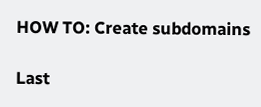HOW TO: Create subdomains

Last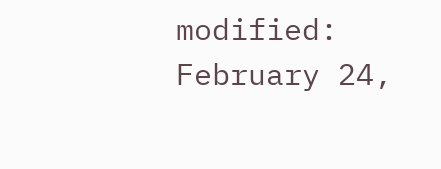modified: February 24,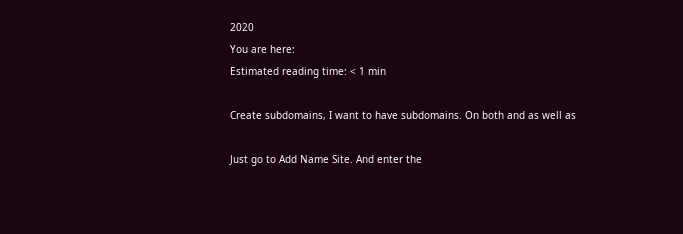2020
You are here:
Estimated reading time: < 1 min

Create subdomains, I want to have subdomains. On both and as well as

Just go to Add Name Site. And enter the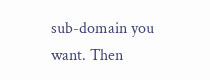sub-domain you want. Then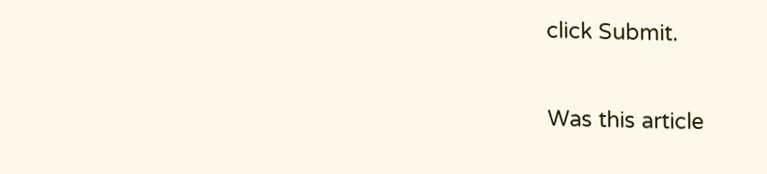click Submit.

Was this article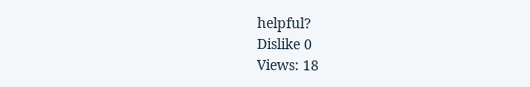helpful?
Dislike 0
Views: 18